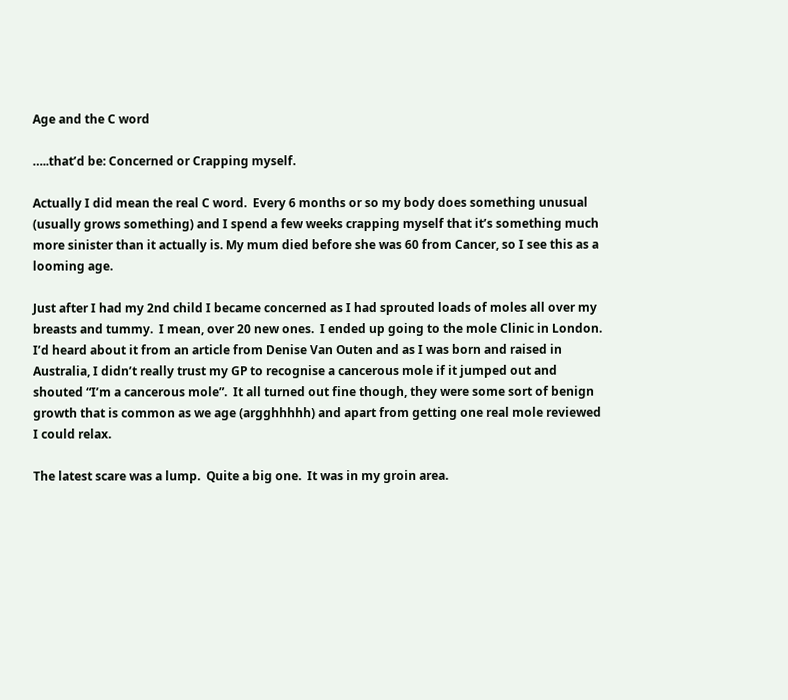Age and the C word

…..that’d be: Concerned or Crapping myself.

Actually I did mean the real C word.  Every 6 months or so my body does something unusual (usually grows something) and I spend a few weeks crapping myself that it’s something much more sinister than it actually is. My mum died before she was 60 from Cancer, so I see this as a looming age.

Just after I had my 2nd child I became concerned as I had sprouted loads of moles all over my breasts and tummy.  I mean, over 20 new ones.  I ended up going to the mole Clinic in London. I’d heard about it from an article from Denise Van Outen and as I was born and raised in Australia, I didn’t really trust my GP to recognise a cancerous mole if it jumped out and shouted “I’m a cancerous mole”.  It all turned out fine though, they were some sort of benign growth that is common as we age (argghhhhh) and apart from getting one real mole reviewed I could relax.

The latest scare was a lump.  Quite a big one.  It was in my groin area.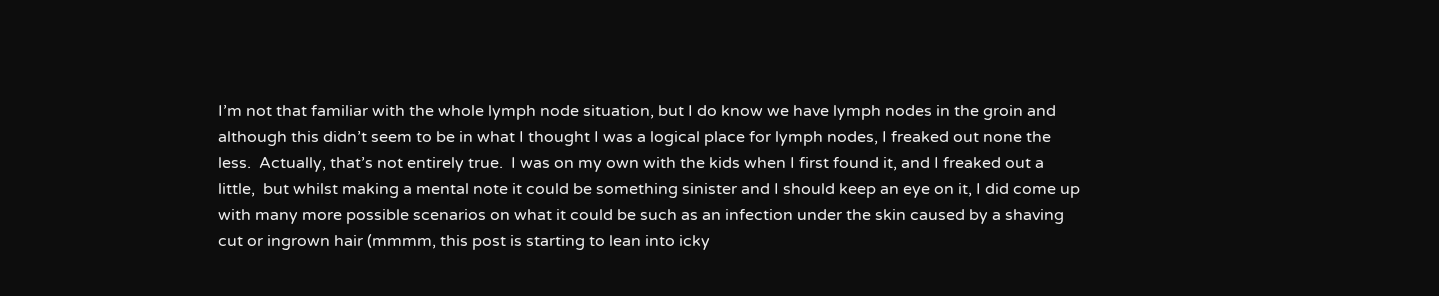I’m not that familiar with the whole lymph node situation, but I do know we have lymph nodes in the groin and although this didn’t seem to be in what I thought I was a logical place for lymph nodes, I freaked out none the less.  Actually, that’s not entirely true.  I was on my own with the kids when I first found it, and I freaked out a little,  but whilst making a mental note it could be something sinister and I should keep an eye on it, I did come up with many more possible scenarios on what it could be such as an infection under the skin caused by a shaving cut or ingrown hair (mmmm, this post is starting to lean into icky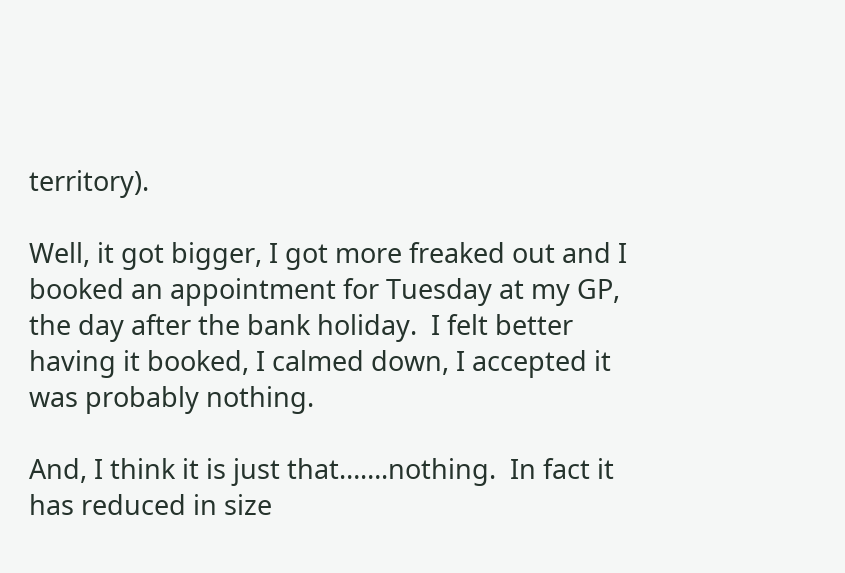territory).

Well, it got bigger, I got more freaked out and I booked an appointment for Tuesday at my GP, the day after the bank holiday.  I felt better having it booked, I calmed down, I accepted it was probably nothing.

And, I think it is just that…….nothing.  In fact it has reduced in size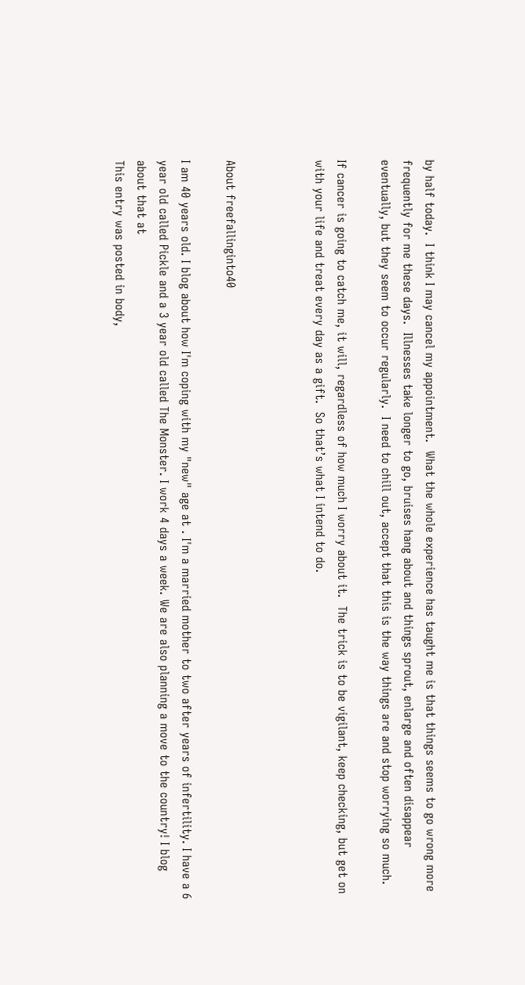by half today.  I think I may cancel my appointment.  What the whole experience has taught me is that things seems to go wrong more frequently for me these days.  Illnesses take longer to go, bruises hang about and things sprout, enlarge and often disappear eventually, but they seem to occur regularly.  I need to chill out, accept that this is the way things are and stop worrying so much.

If cancer is going to catch me, it will, regardless of how much I worry about it.  The trick is to be vigilant, keep checking, but get on with your life and treat every day as a gift.  So that’s what I intend to do.



About freefallinginto40

I am 40 years old. I blog about how I'm coping with my "new" age at . I'm a married mother to two after years of infertility. I have a 6 year old called Pickle and a 3 year old called The Monster. I work 4 days a week. We are also planning a move to the country! I blog about that at
This entry was posted in body,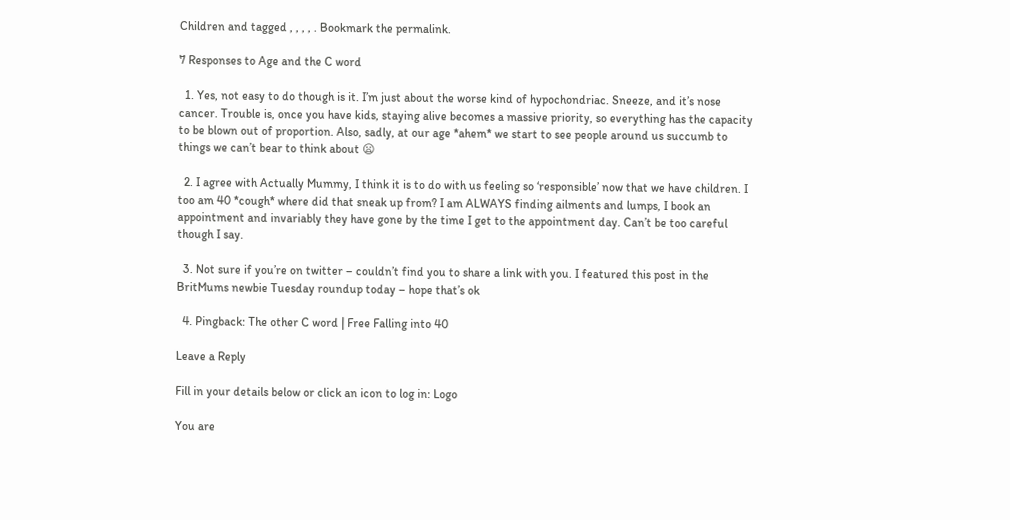Children and tagged , , , , . Bookmark the permalink.

7 Responses to Age and the C word

  1. Yes, not easy to do though is it. I’m just about the worse kind of hypochondriac. Sneeze, and it’s nose cancer. Trouble is, once you have kids, staying alive becomes a massive priority, so everything has the capacity to be blown out of proportion. Also, sadly, at our age *ahem* we start to see people around us succumb to things we can’t bear to think about 😦

  2. I agree with Actually Mummy, I think it is to do with us feeling so ‘responsible’ now that we have children. I too am 40 *cough* where did that sneak up from? I am ALWAYS finding ailments and lumps, I book an appointment and invariably they have gone by the time I get to the appointment day. Can’t be too careful though I say.

  3. Not sure if you’re on twitter – couldn’t find you to share a link with you. I featured this post in the BritMums newbie Tuesday roundup today – hope that’s ok

  4. Pingback: The other C word | Free Falling into 40

Leave a Reply

Fill in your details below or click an icon to log in: Logo

You are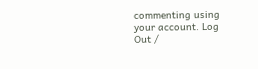commenting using your account. Log Out /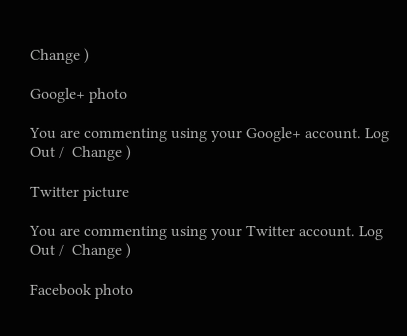Change )

Google+ photo

You are commenting using your Google+ account. Log Out /  Change )

Twitter picture

You are commenting using your Twitter account. Log Out /  Change )

Facebook photo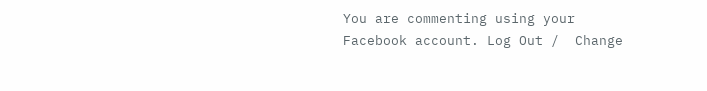You are commenting using your Facebook account. Log Out /  Change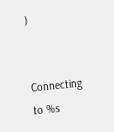)


Connecting to %s